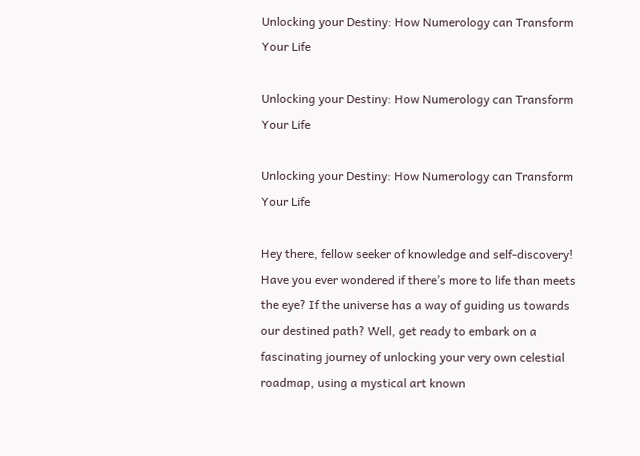Unlocking your Destiny: How Numerology can Transform Your Life

Unlocking your Destiny: How Numerology can Transform Your Life

Unlocking your Destiny: How Numerology can Transform Your Life

Hey there, fellow seeker of knowledge and self-discovery! Have you ever wondered if there’s more to life than meets the eye? If the universe has a way of guiding us towards our destined path? Well, get ready to embark on a fascinating journey of unlocking your very own celestial roadmap, using a mystical art known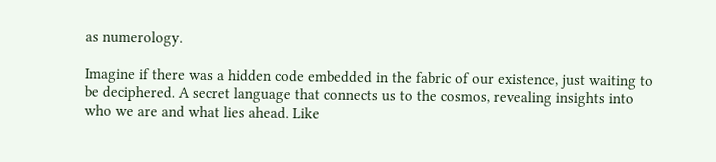as numerology.

Imagine if there was a hidden code embedded in the fabric of our existence, just waiting to be deciphered. A secret language that connects us to the cosmos, revealing insights into who we are and what lies ahead. Like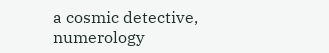a cosmic detective, numerology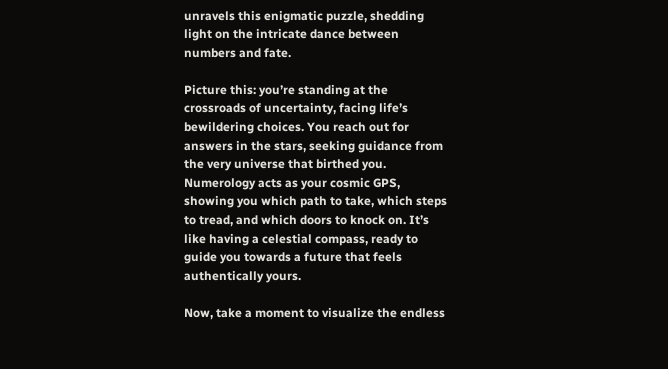unravels this enigmatic puzzle, shedding light on the intricate dance between numbers and fate.

Picture this: you’re standing at the crossroads of uncertainty, facing life’s bewildering choices. You reach out for answers in the stars, seeking guidance from the very universe that birthed you. Numerology acts as your cosmic GPS, showing you which path to take, which steps to tread, and which doors to knock on. It’s like having a celestial compass, ready to guide you towards a future that feels authentically yours.

Now, take a moment to visualize the endless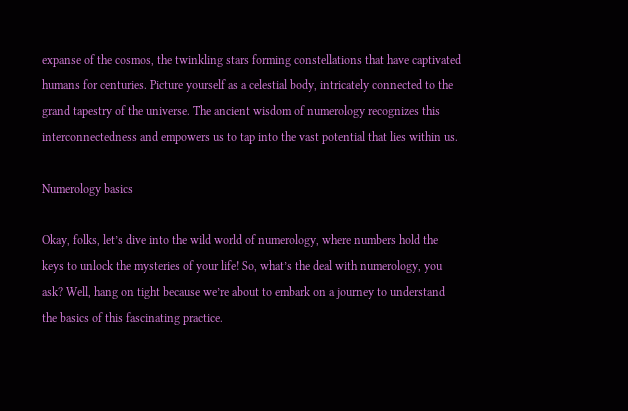expanse of the cosmos, the twinkling stars forming constellations that have captivated humans for centuries. Picture yourself as a celestial body, intricately connected to the grand tapestry of the universe. The ancient wisdom of numerology recognizes this interconnectedness and empowers us to tap into the vast potential that lies within us.

Numerology basics

Okay, folks, let’s dive into the wild world of numerology, where numbers hold the keys to unlock the mysteries of your life! So, what’s the deal with numerology, you ask? Well, hang on tight because we’re about to embark on a journey to understand the basics of this fascinating practice.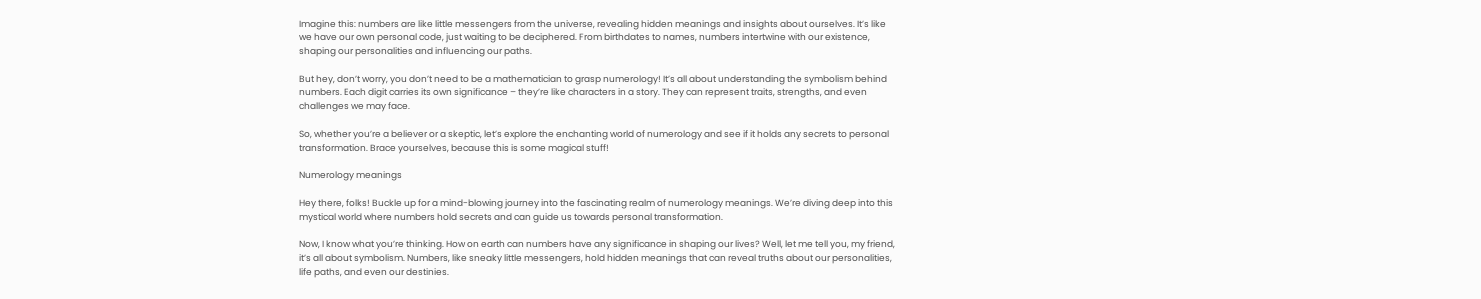Imagine this: numbers are like little messengers from the universe, revealing hidden meanings and insights about ourselves. It’s like we have our own personal code, just waiting to be deciphered. From birthdates to names, numbers intertwine with our existence, shaping our personalities and influencing our paths.

But hey, don’t worry, you don’t need to be a mathematician to grasp numerology! It’s all about understanding the symbolism behind numbers. Each digit carries its own significance – they’re like characters in a story. They can represent traits, strengths, and even challenges we may face.

So, whether you’re a believer or a skeptic, let’s explore the enchanting world of numerology and see if it holds any secrets to personal transformation. Brace yourselves, because this is some magical stuff!

Numerology meanings

Hey there, folks! Buckle up for a mind-blowing journey into the fascinating realm of numerology meanings. We’re diving deep into this mystical world where numbers hold secrets and can guide us towards personal transformation.

Now, I know what you’re thinking. How on earth can numbers have any significance in shaping our lives? Well, let me tell you, my friend, it’s all about symbolism. Numbers, like sneaky little messengers, hold hidden meanings that can reveal truths about our personalities, life paths, and even our destinies.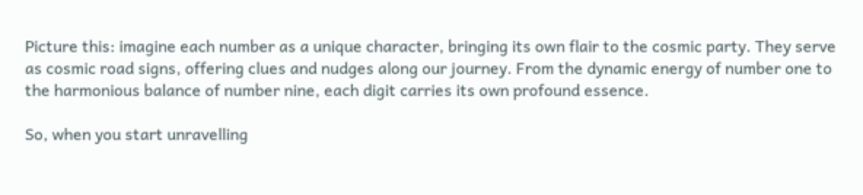Picture this: imagine each number as a unique character, bringing its own flair to the cosmic party. They serve as cosmic road signs, offering clues and nudges along our journey. From the dynamic energy of number one to the harmonious balance of number nine, each digit carries its own profound essence.

So, when you start unravelling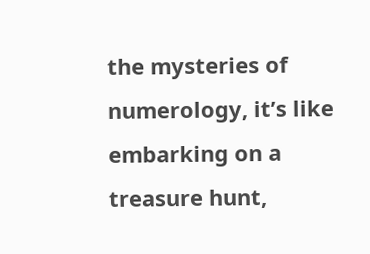the mysteries of numerology, it’s like embarking on a treasure hunt,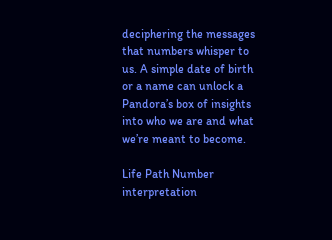deciphering the messages that numbers whisper to us. A simple date of birth or a name can unlock a Pandora’s box of insights into who we are and what we’re meant to become.

Life Path Number interpretation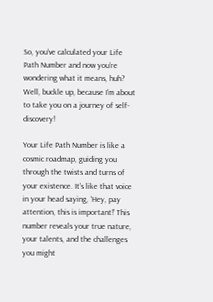So, you’ve calculated your Life Path Number and now you’re wondering what it means, huh? Well, buckle up, because I’m about to take you on a journey of self-discovery!

Your Life Path Number is like a cosmic roadmap, guiding you through the twists and turns of your existence. It’s like that voice in your head saying, ‘Hey, pay attention, this is important!’ This number reveals your true nature, your talents, and the challenges you might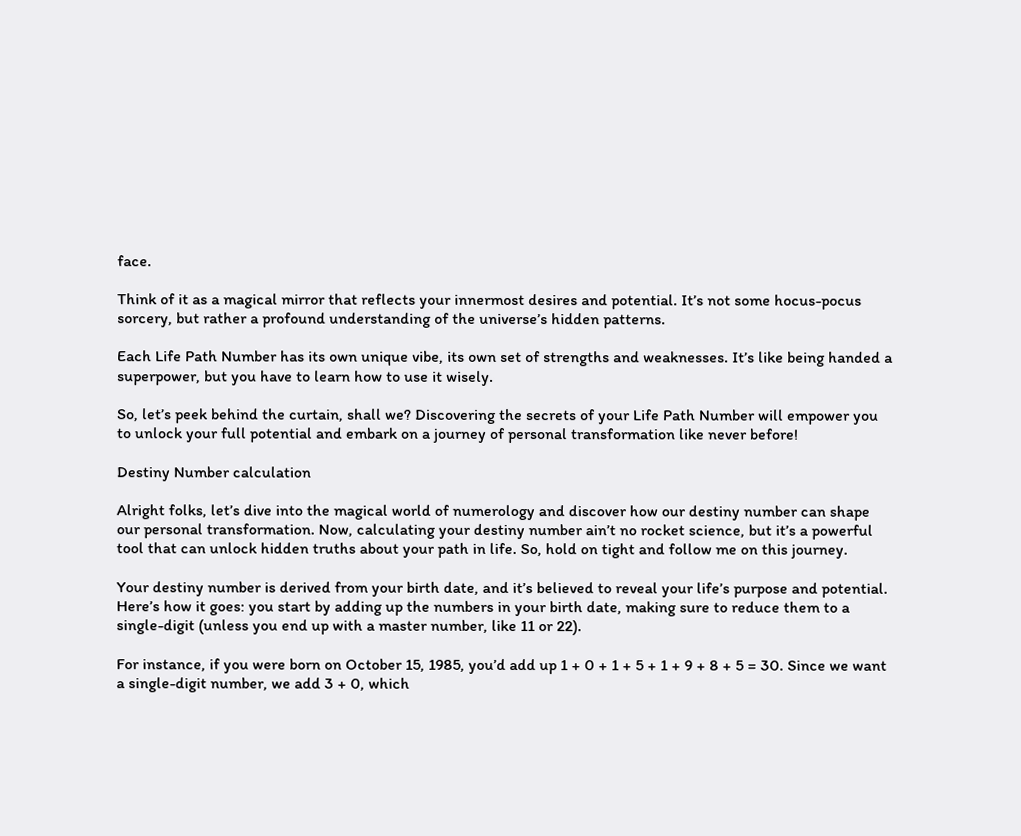face.

Think of it as a magical mirror that reflects your innermost desires and potential. It’s not some hocus-pocus sorcery, but rather a profound understanding of the universe’s hidden patterns.

Each Life Path Number has its own unique vibe, its own set of strengths and weaknesses. It’s like being handed a superpower, but you have to learn how to use it wisely.

So, let’s peek behind the curtain, shall we? Discovering the secrets of your Life Path Number will empower you to unlock your full potential and embark on a journey of personal transformation like never before!

Destiny Number calculation

Alright folks, let’s dive into the magical world of numerology and discover how our destiny number can shape our personal transformation. Now, calculating your destiny number ain’t no rocket science, but it’s a powerful tool that can unlock hidden truths about your path in life. So, hold on tight and follow me on this journey.

Your destiny number is derived from your birth date, and it’s believed to reveal your life’s purpose and potential. Here’s how it goes: you start by adding up the numbers in your birth date, making sure to reduce them to a single-digit (unless you end up with a master number, like 11 or 22).

For instance, if you were born on October 15, 1985, you’d add up 1 + 0 + 1 + 5 + 1 + 9 + 8 + 5 = 30. Since we want a single-digit number, we add 3 + 0, which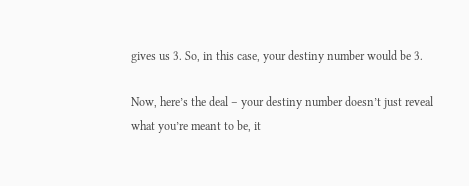gives us 3. So, in this case, your destiny number would be 3.

Now, here’s the deal – your destiny number doesn’t just reveal what you’re meant to be, it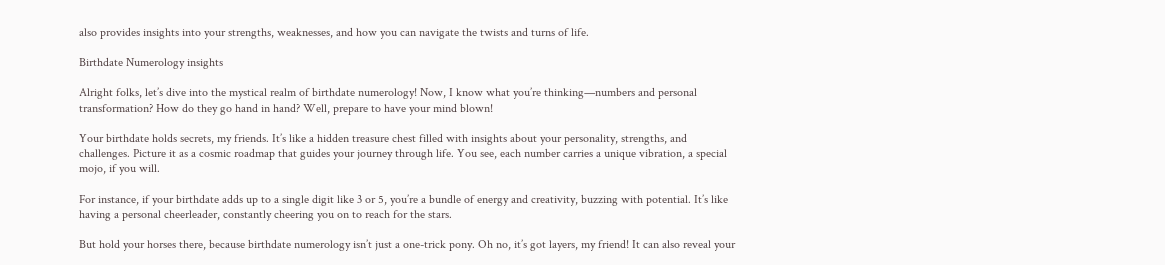also provides insights into your strengths, weaknesses, and how you can navigate the twists and turns of life.

Birthdate Numerology insights

Alright folks, let’s dive into the mystical realm of birthdate numerology! Now, I know what you’re thinking—numbers and personal transformation? How do they go hand in hand? Well, prepare to have your mind blown!

Your birthdate holds secrets, my friends. It’s like a hidden treasure chest filled with insights about your personality, strengths, and challenges. Picture it as a cosmic roadmap that guides your journey through life. You see, each number carries a unique vibration, a special mojo, if you will.

For instance, if your birthdate adds up to a single digit like 3 or 5, you’re a bundle of energy and creativity, buzzing with potential. It’s like having a personal cheerleader, constantly cheering you on to reach for the stars.

But hold your horses there, because birthdate numerology isn’t just a one-trick pony. Oh no, it’s got layers, my friend! It can also reveal your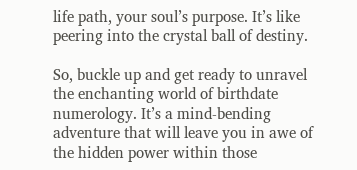life path, your soul’s purpose. It’s like peering into the crystal ball of destiny.

So, buckle up and get ready to unravel the enchanting world of birthdate numerology. It’s a mind-bending adventure that will leave you in awe of the hidden power within those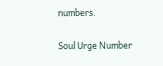numbers.

Soul Urge Number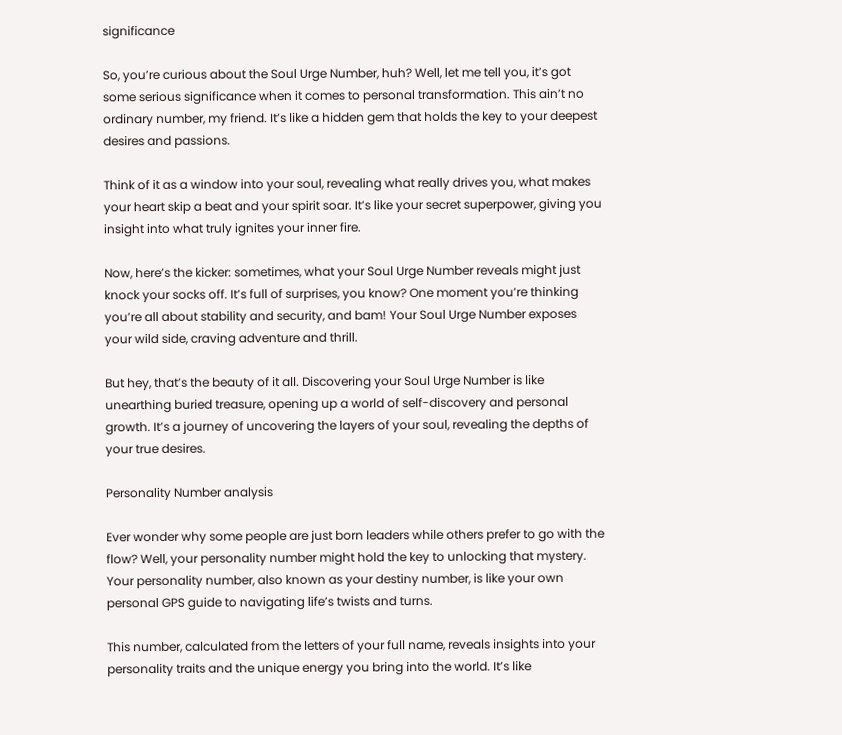significance

So, you’re curious about the Soul Urge Number, huh? Well, let me tell you, it’s got some serious significance when it comes to personal transformation. This ain’t no ordinary number, my friend. It’s like a hidden gem that holds the key to your deepest desires and passions.

Think of it as a window into your soul, revealing what really drives you, what makes your heart skip a beat and your spirit soar. It’s like your secret superpower, giving you insight into what truly ignites your inner fire.

Now, here’s the kicker: sometimes, what your Soul Urge Number reveals might just knock your socks off. It’s full of surprises, you know? One moment you’re thinking you’re all about stability and security, and bam! Your Soul Urge Number exposes your wild side, craving adventure and thrill.

But hey, that’s the beauty of it all. Discovering your Soul Urge Number is like unearthing buried treasure, opening up a world of self-discovery and personal growth. It’s a journey of uncovering the layers of your soul, revealing the depths of your true desires.

Personality Number analysis

Ever wonder why some people are just born leaders while others prefer to go with the flow? Well, your personality number might hold the key to unlocking that mystery. Your personality number, also known as your destiny number, is like your own personal GPS guide to navigating life’s twists and turns.

This number, calculated from the letters of your full name, reveals insights into your personality traits and the unique energy you bring into the world. It’s like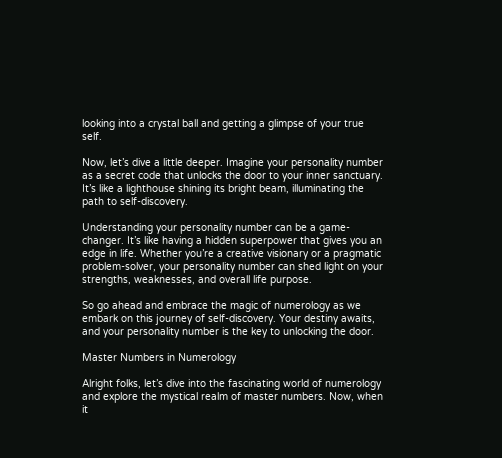looking into a crystal ball and getting a glimpse of your true self.

Now, let’s dive a little deeper. Imagine your personality number as a secret code that unlocks the door to your inner sanctuary. It’s like a lighthouse shining its bright beam, illuminating the path to self-discovery.

Understanding your personality number can be a game-changer. It’s like having a hidden superpower that gives you an edge in life. Whether you’re a creative visionary or a pragmatic problem-solver, your personality number can shed light on your strengths, weaknesses, and overall life purpose.

So go ahead and embrace the magic of numerology as we embark on this journey of self-discovery. Your destiny awaits, and your personality number is the key to unlocking the door.

Master Numbers in Numerology

Alright folks, let’s dive into the fascinating world of numerology and explore the mystical realm of master numbers. Now, when it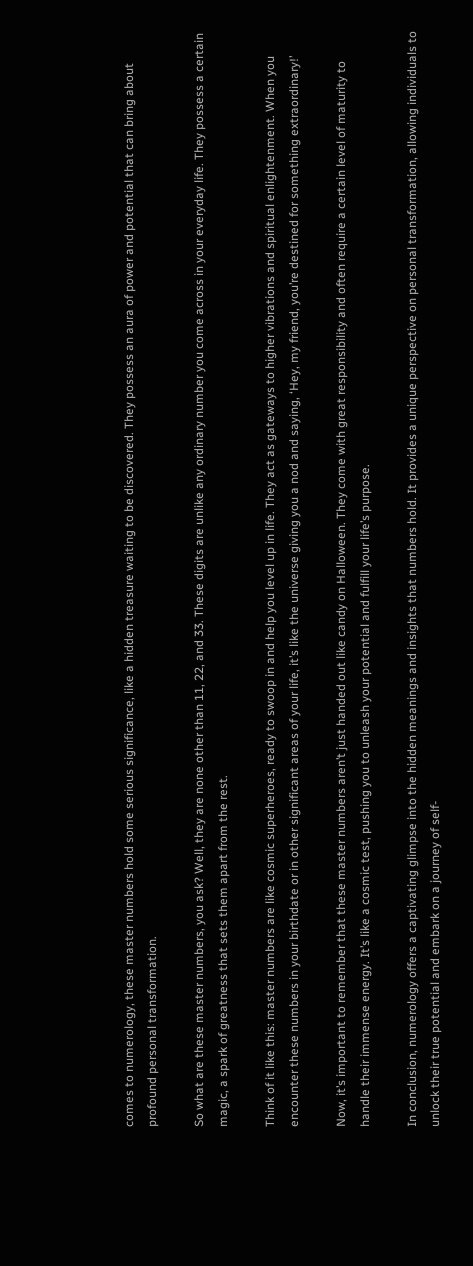comes to numerology, these master numbers hold some serious significance, like a hidden treasure waiting to be discovered. They possess an aura of power and potential that can bring about profound personal transformation.

So what are these master numbers, you ask? Well, they are none other than 11, 22, and 33. These digits are unlike any ordinary number you come across in your everyday life. They possess a certain magic, a spark of greatness that sets them apart from the rest.

Think of it like this: master numbers are like cosmic superheroes, ready to swoop in and help you level up in life. They act as gateways to higher vibrations and spiritual enlightenment. When you encounter these numbers in your birthdate or in other significant areas of your life, it’s like the universe giving you a nod and saying, ‘Hey, my friend, you’re destined for something extraordinary!’

Now, it’s important to remember that these master numbers aren’t just handed out like candy on Halloween. They come with great responsibility and often require a certain level of maturity to handle their immense energy. It’s like a cosmic test, pushing you to unleash your potential and fulfill your life’s purpose.

In conclusion, numerology offers a captivating glimpse into the hidden meanings and insights that numbers hold. It provides a unique perspective on personal transformation, allowing individuals to unlock their true potential and embark on a journey of self-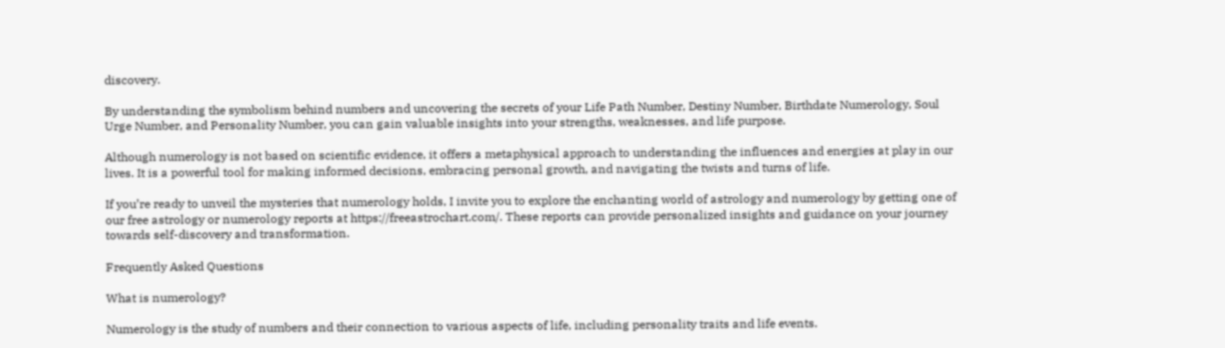discovery.

By understanding the symbolism behind numbers and uncovering the secrets of your Life Path Number, Destiny Number, Birthdate Numerology, Soul Urge Number, and Personality Number, you can gain valuable insights into your strengths, weaknesses, and life purpose.

Although numerology is not based on scientific evidence, it offers a metaphysical approach to understanding the influences and energies at play in our lives. It is a powerful tool for making informed decisions, embracing personal growth, and navigating the twists and turns of life.

If you’re ready to unveil the mysteries that numerology holds, I invite you to explore the enchanting world of astrology and numerology by getting one of our free astrology or numerology reports at https://freeastrochart.com/. These reports can provide personalized insights and guidance on your journey towards self-discovery and transformation.

Frequently Asked Questions

What is numerology?

Numerology is the study of numbers and their connection to various aspects of life, including personality traits and life events.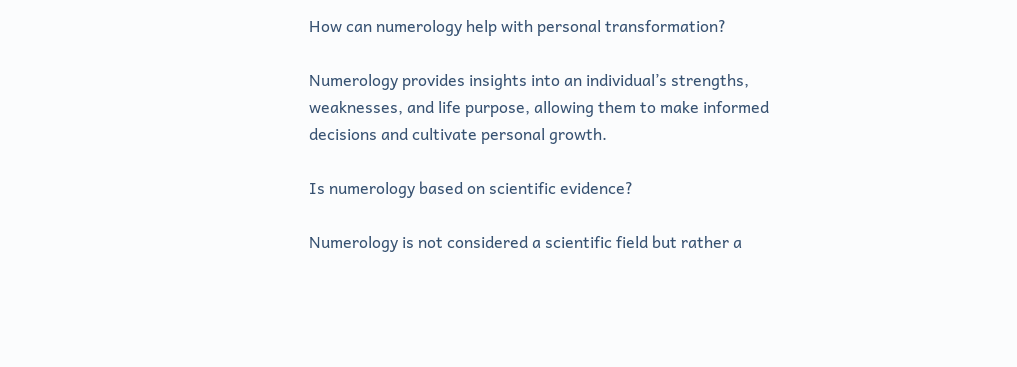How can numerology help with personal transformation?

Numerology provides insights into an individual’s strengths, weaknesses, and life purpose, allowing them to make informed decisions and cultivate personal growth.

Is numerology based on scientific evidence?

Numerology is not considered a scientific field but rather a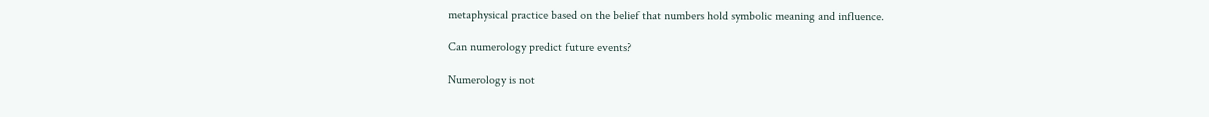metaphysical practice based on the belief that numbers hold symbolic meaning and influence.

Can numerology predict future events?

Numerology is not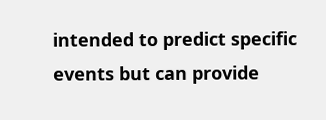intended to predict specific events but can provide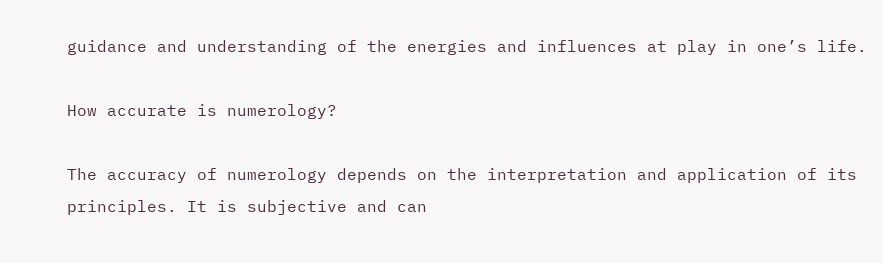guidance and understanding of the energies and influences at play in one’s life.

How accurate is numerology?

The accuracy of numerology depends on the interpretation and application of its principles. It is subjective and can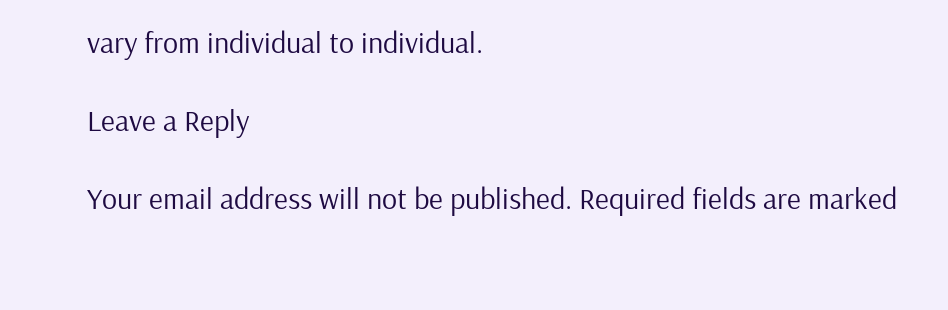vary from individual to individual.

Leave a Reply

Your email address will not be published. Required fields are marked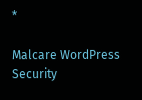*

Malcare WordPress Security